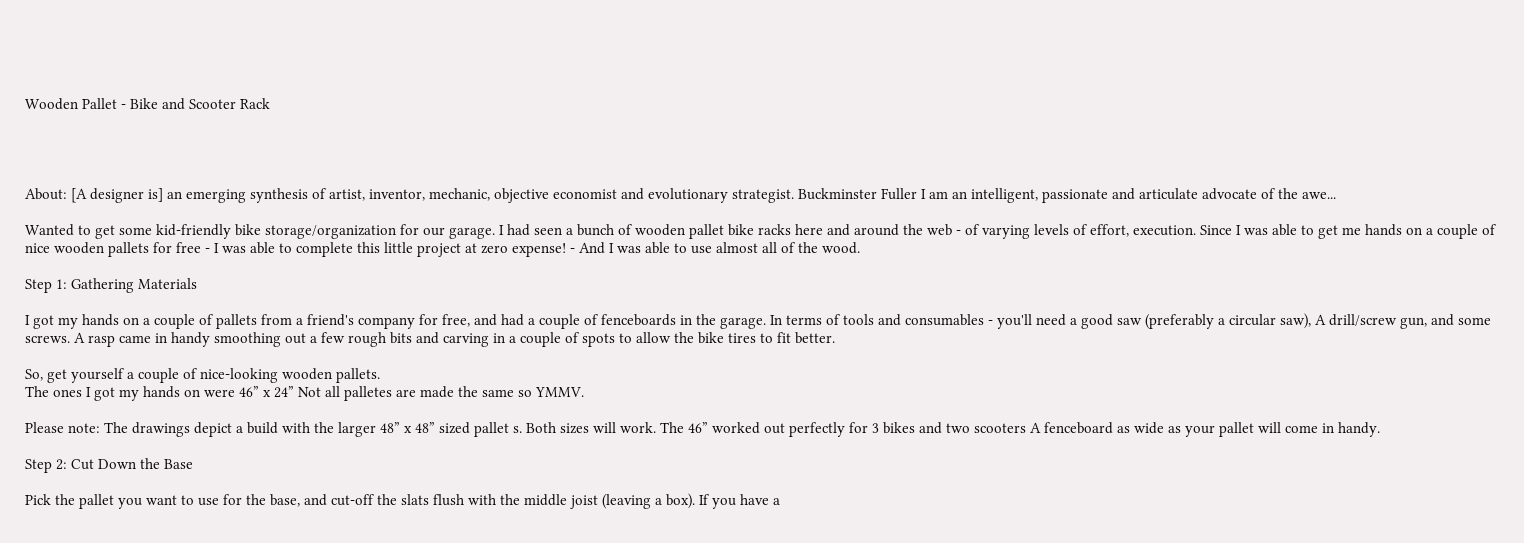Wooden Pallet - Bike and Scooter Rack




About: [A designer is] an emerging synthesis of artist, inventor, mechanic, objective economist and evolutionary strategist. Buckminster Fuller I am an intelligent, passionate and articulate advocate of the awe...

Wanted to get some kid-friendly bike storage/organization for our garage. I had seen a bunch of wooden pallet bike racks here and around the web - of varying levels of effort, execution. Since I was able to get me hands on a couple of nice wooden pallets for free - I was able to complete this little project at zero expense! - And I was able to use almost all of the wood.

Step 1: Gathering Materials

I got my hands on a couple of pallets from a friend's company for free, and had a couple of fenceboards in the garage. In terms of tools and consumables - you'll need a good saw (preferably a circular saw), A drill/screw gun, and some screws. A rasp came in handy smoothing out a few rough bits and carving in a couple of spots to allow the bike tires to fit better.

So, get yourself a couple of nice-looking wooden pallets.
The ones I got my hands on were 46” x 24” Not all palletes are made the same so YMMV.

Please note: The drawings depict a build with the larger 48” x 48” sized pallet s. Both sizes will work. The 46” worked out perfectly for 3 bikes and two scooters A fenceboard as wide as your pallet will come in handy.

Step 2: Cut Down the Base

Pick the pallet you want to use for the base, and cut-off the slats flush with the middle joist (leaving a box). If you have a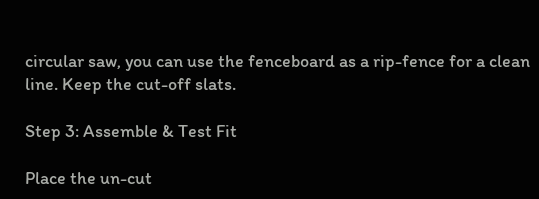circular saw, you can use the fenceboard as a rip-fence for a clean line. Keep the cut-off slats.

Step 3: Assemble & Test Fit

Place the un-cut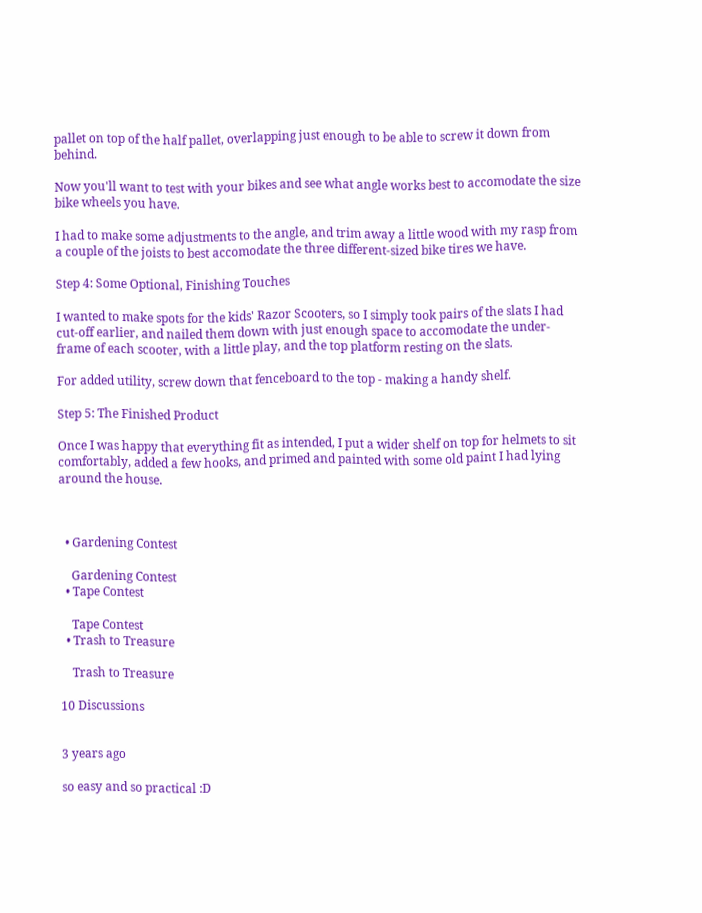pallet on top of the half pallet, overlapping just enough to be able to screw it down from behind.

Now you'll want to test with your bikes and see what angle works best to accomodate the size bike wheels you have.

I had to make some adjustments to the angle, and trim away a little wood with my rasp from a couple of the joists to best accomodate the three different-sized bike tires we have.

Step 4: Some Optional, Finishing Touches

I wanted to make spots for the kids' Razor Scooters, so I simply took pairs of the slats I had cut-off earlier, and nailed them down with just enough space to accomodate the under-frame of each scooter, with a little play, and the top platform resting on the slats.

For added utility, screw down that fenceboard to the top - making a handy shelf.

Step 5: The Finished Product

Once I was happy that everything fit as intended, I put a wider shelf on top for helmets to sit comfortably, added a few hooks, and primed and painted with some old paint I had lying around the house.



  • Gardening Contest

    Gardening Contest
  • Tape Contest

    Tape Contest
  • Trash to Treasure

    Trash to Treasure

10 Discussions


3 years ago

so easy and so practical :D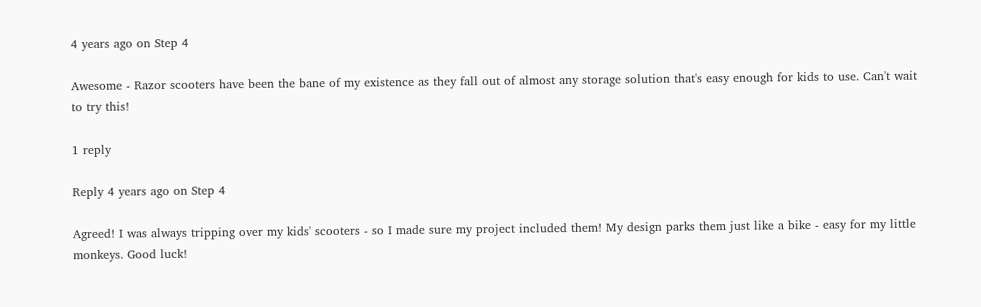4 years ago on Step 4

Awesome - Razor scooters have been the bane of my existence as they fall out of almost any storage solution that's easy enough for kids to use. Can't wait to try this!

1 reply

Reply 4 years ago on Step 4

Agreed! I was always tripping over my kids' scooters - so I made sure my project included them! My design parks them just like a bike - easy for my little monkeys. Good luck!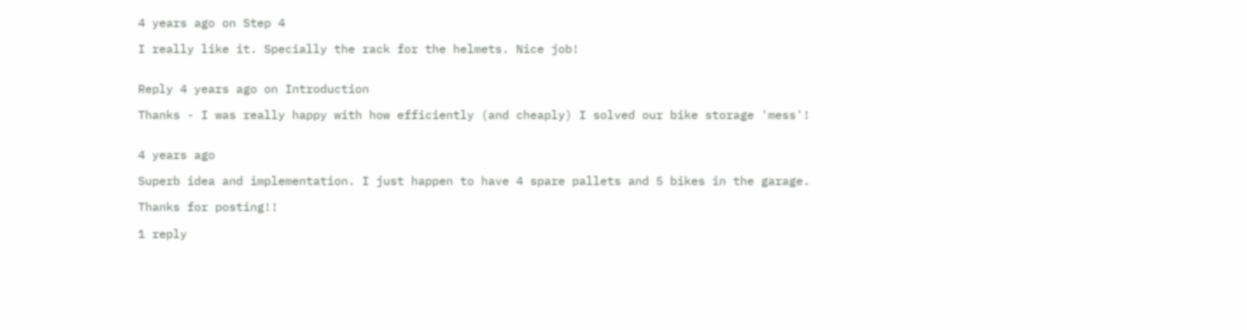4 years ago on Step 4

I really like it. Specially the rack for the helmets. Nice job!


Reply 4 years ago on Introduction

Thanks - I was really happy with how efficiently (and cheaply) I solved our bike storage 'mess'!


4 years ago

Superb idea and implementation. I just happen to have 4 spare pallets and 5 bikes in the garage.

Thanks for posting!!

1 reply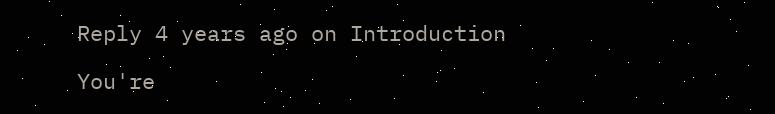Reply 4 years ago on Introduction

You're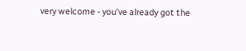very welcome - you've already got the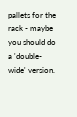pallets for the rack - maybe you should do a 'double-wide' version.